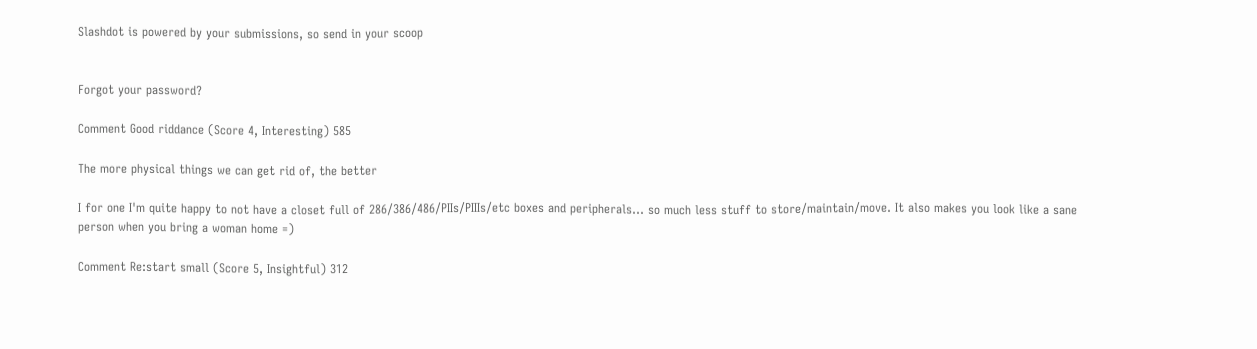Slashdot is powered by your submissions, so send in your scoop


Forgot your password?

Comment Good riddance (Score 4, Interesting) 585

The more physical things we can get rid of, the better

I for one I'm quite happy to not have a closet full of 286/386/486/PIIs/PIIIs/etc boxes and peripherals... so much less stuff to store/maintain/move. It also makes you look like a sane person when you bring a woman home =)

Comment Re:start small (Score 5, Insightful) 312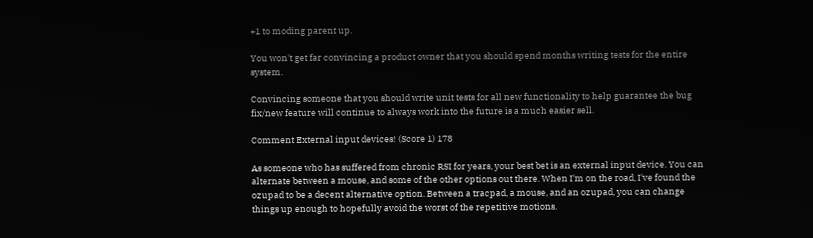+1 to moding parent up.

You won't get far convincing a product owner that you should spend months writing tests for the entire system.

Convincing someone that you should write unit tests for all new functionality to help guarantee the bug fix/new feature will continue to always work into the future is a much easier sell.

Comment External input devices! (Score 1) 178

As someone who has suffered from chronic RSI for years, your best bet is an external input device. You can alternate between a mouse, and some of the other options out there. When I'm on the road, I've found the ozupad to be a decent alternative option. Between a tracpad, a mouse, and an ozupad, you can change things up enough to hopefully avoid the worst of the repetitive motions.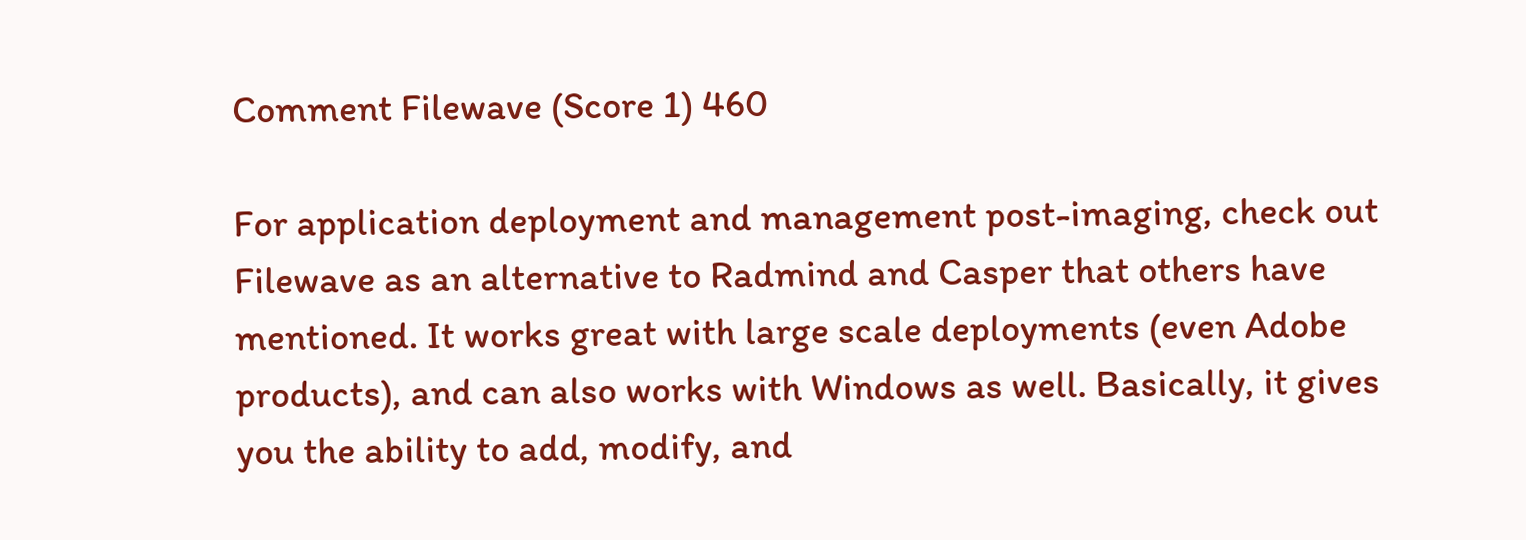Comment Filewave (Score 1) 460

For application deployment and management post-imaging, check out Filewave as an alternative to Radmind and Casper that others have mentioned. It works great with large scale deployments (even Adobe products), and can also works with Windows as well. Basically, it gives you the ability to add, modify, and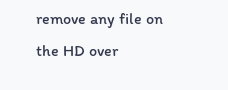remove any file on the HD over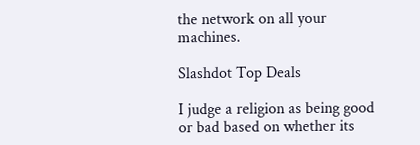the network on all your machines.

Slashdot Top Deals

I judge a religion as being good or bad based on whether its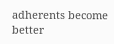adherents become better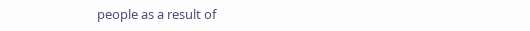people as a result of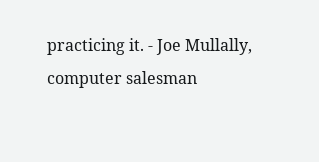practicing it. - Joe Mullally, computer salesman